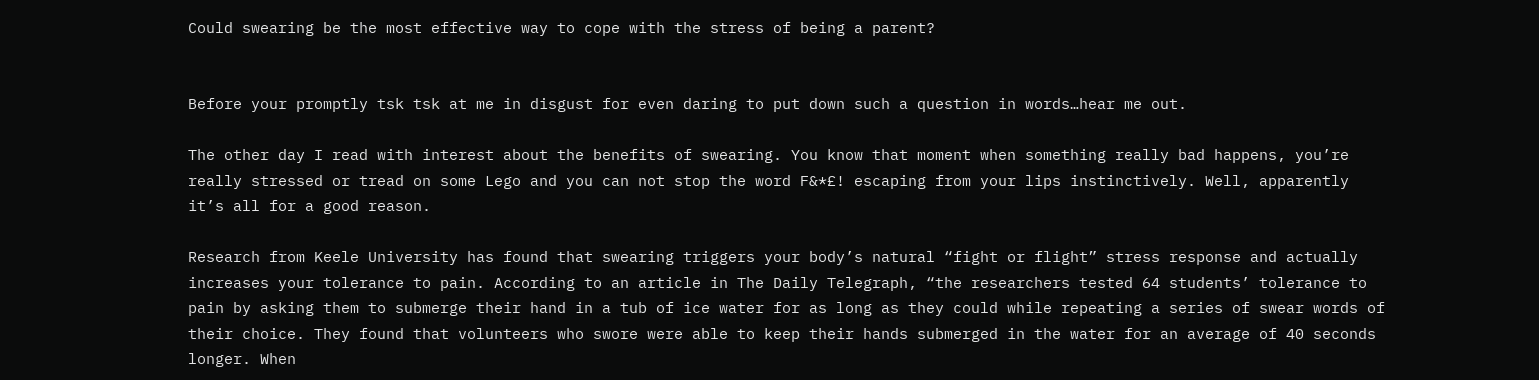Could swearing be the most effective way to cope with the stress of being a parent?


Before your promptly tsk tsk at me in disgust for even daring to put down such a question in words…hear me out.

The other day I read with interest about the benefits of swearing. You know that moment when something really bad happens, you’re really stressed or tread on some Lego and you can not stop the word F&*£! escaping from your lips instinctively. Well, apparently it’s all for a good reason.

Research from Keele University has found that swearing triggers your body’s natural “fight or flight” stress response and actually increases your tolerance to pain. According to an article in The Daily Telegraph, “the researchers tested 64 students’ tolerance to pain by asking them to submerge their hand in a tub of ice water for as long as they could while repeating a series of swear words of their choice. They found that volunteers who swore were able to keep their hands submerged in the water for an average of 40 seconds longer. When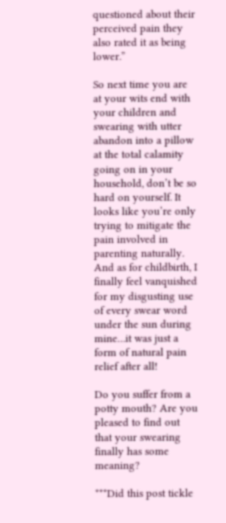questioned about their perceived pain they also rated it as being lower.”

So next time you are at your wits end with your children and swearing with utter abandon into a pillow at the total calamity going on in your household, don’t be so hard on yourself. It looks like you’re only trying to mitigate the pain involved in parenting naturally. And as for childbirth, I finally feel vanquished for my disgusting use of every swear word under the sun during mine…it was just a form of natural pain relief after all!

Do you suffer from a potty mouth? Are you pleased to find out that your swearing finally has some meaning?

***Did this post tickle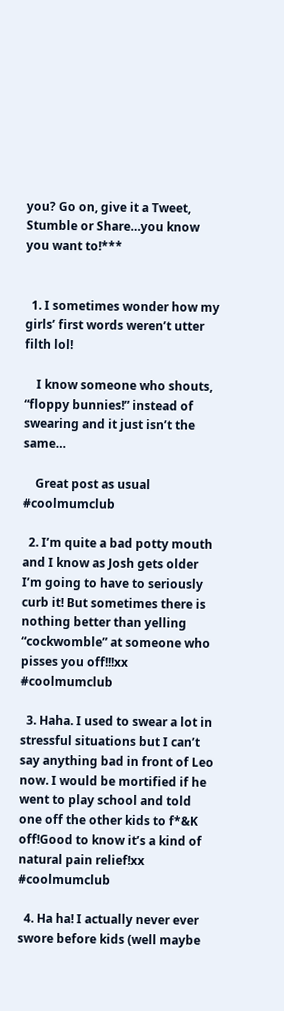you? Go on, give it a Tweet, Stumble or Share…you know you want to!***


  1. I sometimes wonder how my girls’ first words weren’t utter filth lol!

    I know someone who shouts, “floppy bunnies!” instead of swearing and it just isn’t the same…

    Great post as usual #coolmumclub

  2. I’m quite a bad potty mouth and I know as Josh gets older I’m going to have to seriously curb it! But sometimes there is nothing better than yelling “cockwomble” at someone who pisses you off!!!xx #coolmumclub

  3. Haha. I used to swear a lot in stressful situations but I can’t say anything bad in front of Leo now. I would be mortified if he went to play school and told one off the other kids to f*&K off!Good to know it’s a kind of natural pain relief!xx #coolmumclub

  4. Ha ha! I actually never ever swore before kids (well maybe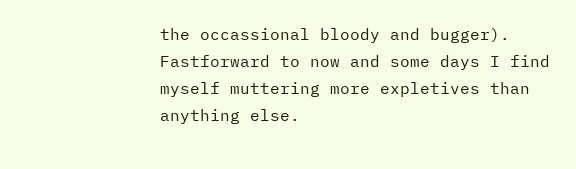the occassional bloody and bugger). Fastforward to now and some days I find myself muttering more expletives than anything else.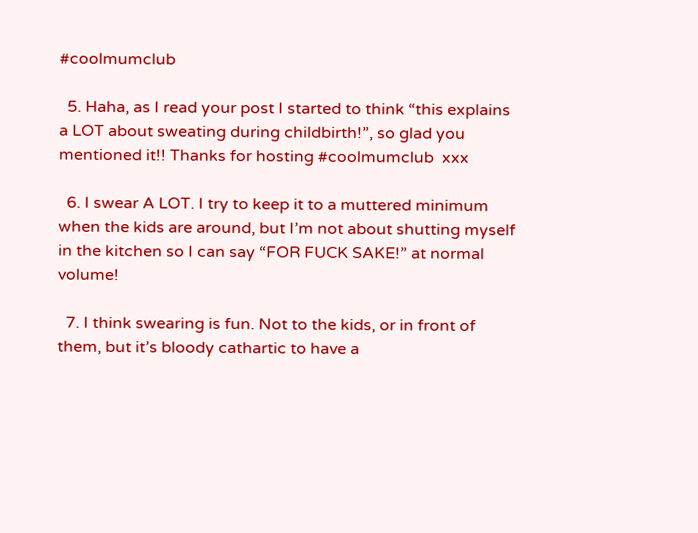#coolmumclub

  5. Haha, as I read your post I started to think “this explains a LOT about sweating during childbirth!”, so glad you mentioned it!! Thanks for hosting #coolmumclub  xxx

  6. I swear A LOT. I try to keep it to a muttered minimum when the kids are around, but I’m not about shutting myself in the kitchen so I can say “FOR FUCK SAKE!” at normal volume!

  7. I think swearing is fun. Not to the kids, or in front of them, but it’s bloody cathartic to have a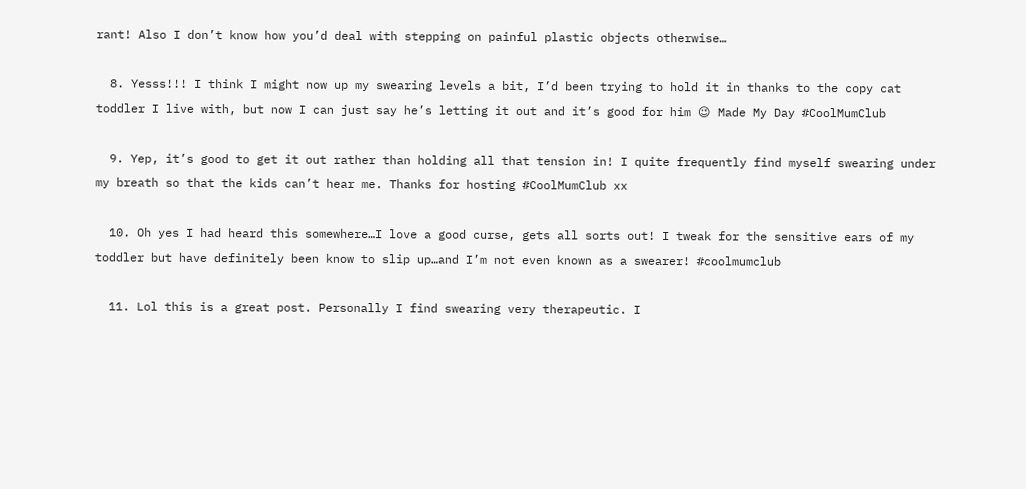rant! Also I don’t know how you’d deal with stepping on painful plastic objects otherwise…

  8. Yesss!!! I think I might now up my swearing levels a bit, I’d been trying to hold it in thanks to the copy cat toddler I live with, but now I can just say he’s letting it out and it’s good for him 😉 Made My Day #CoolMumClub

  9. Yep, it’s good to get it out rather than holding all that tension in! I quite frequently find myself swearing under my breath so that the kids can’t hear me. Thanks for hosting #CoolMumClub xx

  10. Oh yes I had heard this somewhere…I love a good curse, gets all sorts out! I tweak for the sensitive ears of my toddler but have definitely been know to slip up…and I’m not even known as a swearer! #coolmumclub

  11. Lol this is a great post. Personally I find swearing very therapeutic. I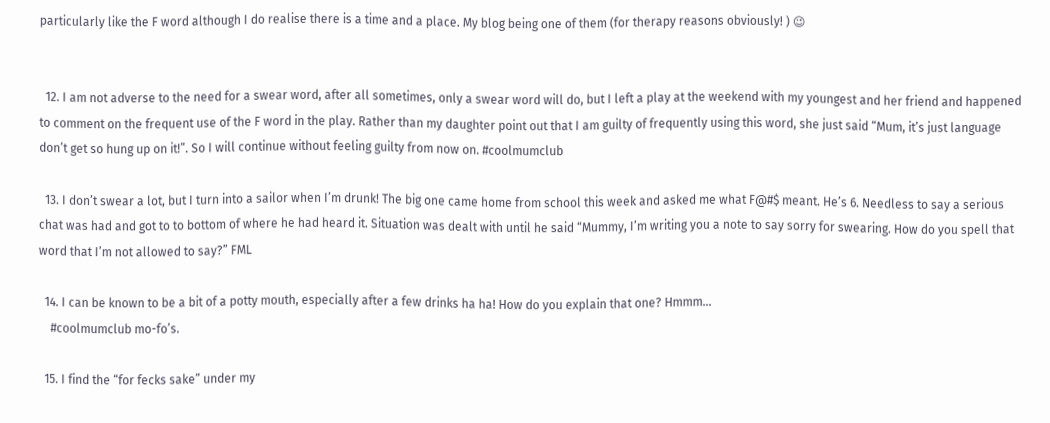particularly like the F word although I do realise there is a time and a place. My blog being one of them (for therapy reasons obviously! ) 😉


  12. I am not adverse to the need for a swear word, after all sometimes, only a swear word will do, but I left a play at the weekend with my youngest and her friend and happened to comment on the frequent use of the F word in the play. Rather than my daughter point out that I am guilty of frequently using this word, she just said “Mum, it’s just language don’t get so hung up on it!”. So I will continue without feeling guilty from now on. #coolmumclub

  13. I don’t swear a lot, but I turn into a sailor when I’m drunk! The big one came home from school this week and asked me what F@#$ meant. He’s 6. Needless to say a serious chat was had and got to to bottom of where he had heard it. Situation was dealt with until he said “Mummy, I’m writing you a note to say sorry for swearing. How do you spell that word that I’m not allowed to say?” FML

  14. I can be known to be a bit of a potty mouth, especially after a few drinks ha ha! How do you explain that one? Hmmm…
    #coolmumclub mo-fo’s.

  15. I find the “for fecks sake” under my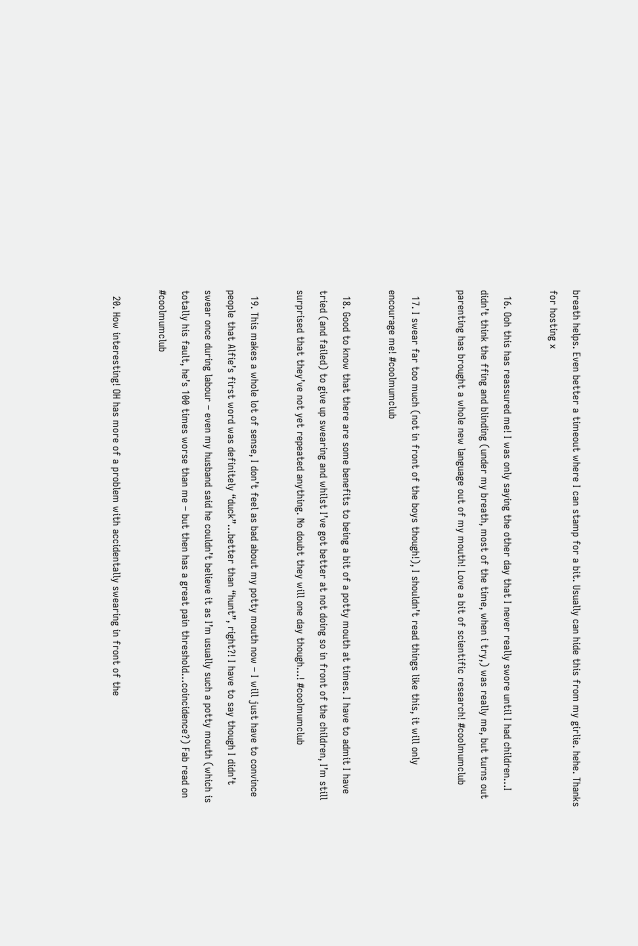breath helps. Even better a timeout where I can stamp for a bit. Usually can hide this from my girlie. hehe. Thanks for hosting x

  16. Ooh this has reassured me! I was only saying the other day that I never really swore until I had children…I didn’t think the ffing and blinding (under my breath, most of the time, when i try,) was really me, but turns out parenting has brought a whole new language out of my mouth! Love a bit of scientific research! #coolmumclub

  17. I swear far too much (not in front of the boys though!), I shouldn’t read things like this, it will only encourage me! #coolmumclub

  18. Good to know that there are some benefits to being a bit of a potty mouth at times. I have to admit I have tried (and failed) to give up swearing and whilst I’ve got better at not doing so in front of the children, I’m still surprised that they’ve not yet repeated anything. No doubt they will one day though…! #coolmumclub

  19. This makes a whole lot of sense, I don’t feel as bad about my potty mouth now – I will just have to convince people that Alfie’s first word was definitely “duck”…better than “hunt”, right?! I have to say though I didn’t swear once during labour – even my husband said he couldn’t believe it as I’m usually such a potty mouth (which is totally his fault, he’s 100 times worse than me – but then has a great pain threshold…coincidence?) Fab read on #coolmumclub

  20. How interesting! OH has more of a problem with accidentally swearing in front of the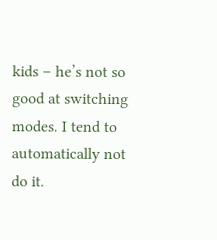kids – he’s not so good at switching modes. I tend to automatically not do it.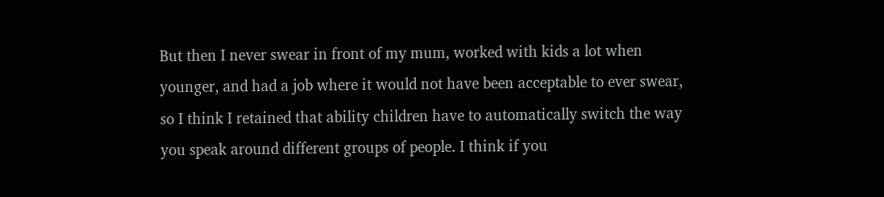But then I never swear in front of my mum, worked with kids a lot when younger, and had a job where it would not have been acceptable to ever swear, so I think I retained that ability children have to automatically switch the way you speak around different groups of people. I think if you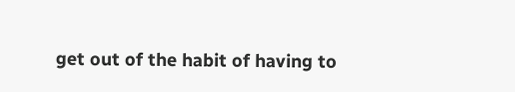get out of the habit of having to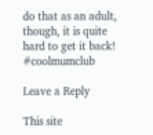do that as an adult, though, it is quite hard to get it back! #coolmumclub

Leave a Reply

This site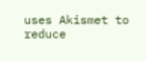uses Akismet to reduce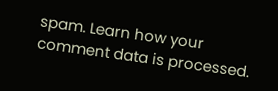spam. Learn how your comment data is processed.